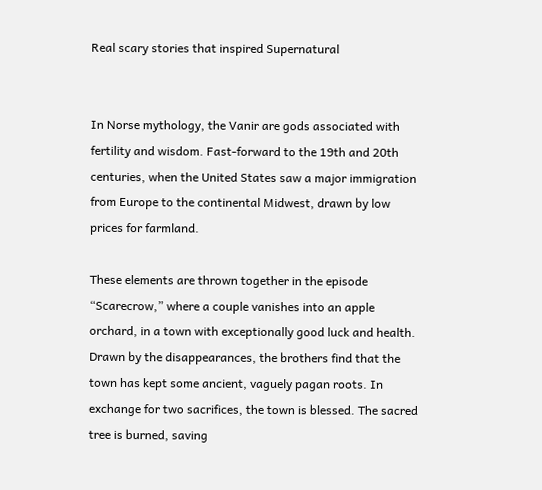Real scary stories that inspired Supernatural


In Norse mythology, the Vanir are gods associated with fertility and wisdom. Fast-forward to the 19th and 20th centuries, when the United States saw a major immigration from Europe to the continental Midwest, drawn by low prices for farmland.

These elements are thrown together in the episode “Scarecrow,” where a couple vanishes into an apple orchard, in a town with exceptionally good luck and health. Drawn by the disappearances, the brothers find that the town has kept some ancient, vaguely pagan roots. In exchange for two sacrifices, the town is blessed. The sacred tree is burned, saving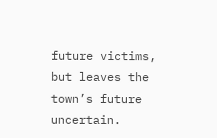future victims, but leaves the town’s future uncertain.